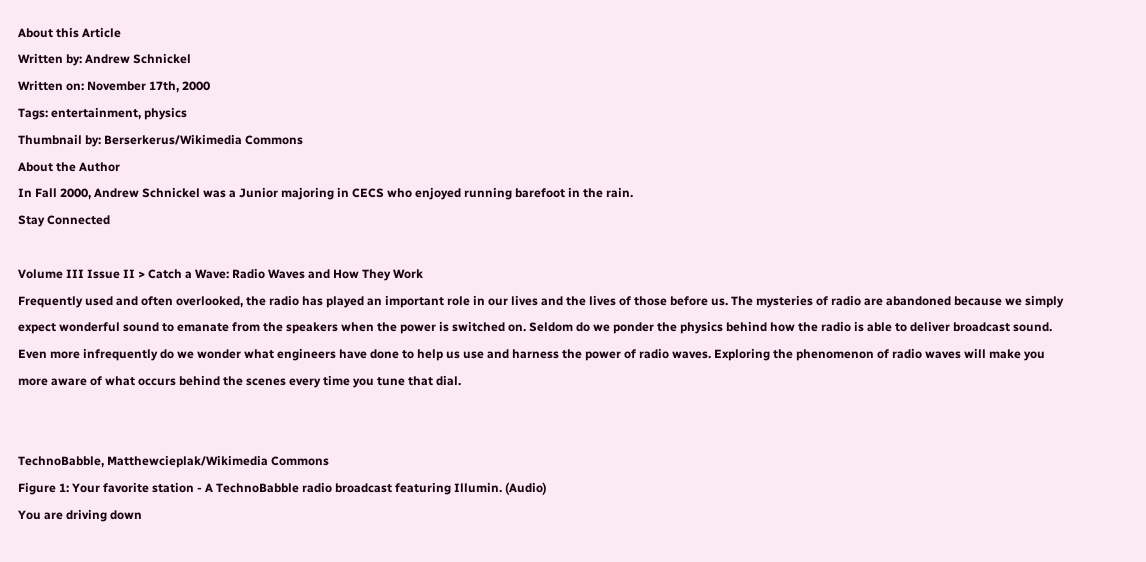About this Article
Written by: Andrew Schnickel
Written on: November 17th, 2000
Tags: entertainment, physics
Thumbnail by: Berserkerus/Wikimedia Commons
About the Author
In Fall 2000, Andrew Schnickel was a Junior majoring in CECS who enjoyed running barefoot in the rain.
Stay Connected

Volume III Issue II > Catch a Wave: Radio Waves and How They Work
Frequently used and often overlooked, the radio has played an important role in our lives and the lives of those before us. The mysteries of radio are abandoned because we simply expect wonderful sound to emanate from the speakers when the power is switched on. Seldom do we ponder the physics behind how the radio is able to deliver broadcast sound. Even more infrequently do we wonder what engineers have done to help us use and harness the power of radio waves. Exploring the phenomenon of radio waves will make you more aware of what occurs behind the scenes every time you tune that dial.


TechnoBabble, Matthewcieplak/Wikimedia Commons
Figure 1: Your favorite station - A TechnoBabble radio broadcast featuring Illumin. (Audio)
You are driving down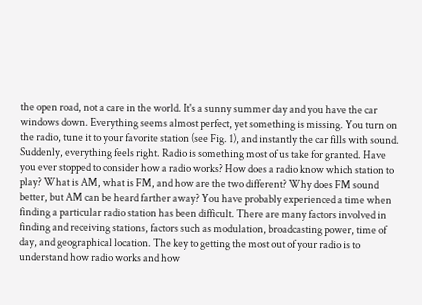the open road, not a care in the world. It's a sunny summer day and you have the car windows down. Everything seems almost perfect, yet something is missing. You turn on the radio, tune it to your favorite station (see Fig. 1), and instantly the car fills with sound. Suddenly, everything feels right. Radio is something most of us take for granted. Have you ever stopped to consider how a radio works? How does a radio know which station to play? What is AM, what is FM, and how are the two different? Why does FM sound better, but AM can be heard farther away? You have probably experienced a time when finding a particular radio station has been difficult. There are many factors involved in finding and receiving stations, factors such as modulation, broadcasting power, time of day, and geographical location. The key to getting the most out of your radio is to understand how radio works and how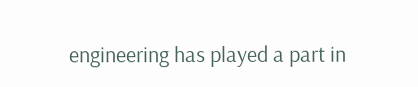engineering has played a part in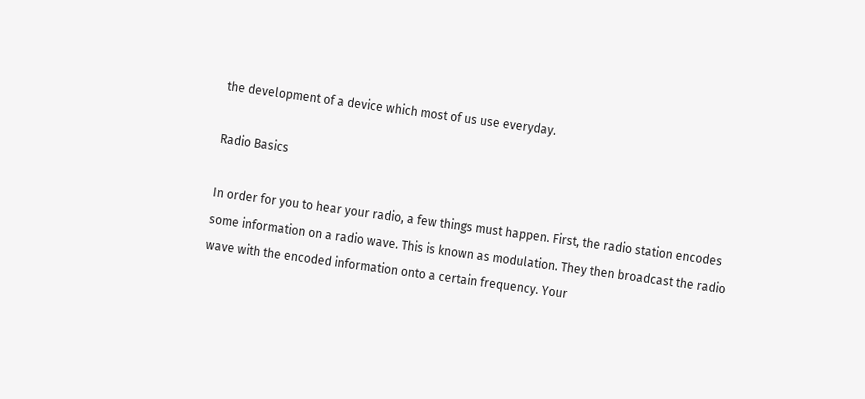the development of a device which most of us use everyday.

Radio Basics

In order for you to hear your radio, a few things must happen. First, the radio station encodes some information on a radio wave. This is known as modulation. They then broadcast the radio wave with the encoded information onto a certain frequency. Your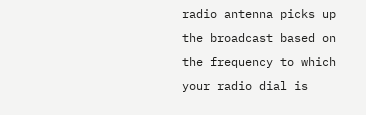radio antenna picks up the broadcast based on the frequency to which your radio dial is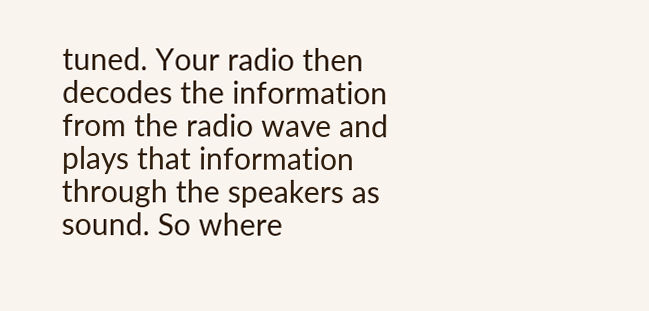tuned. Your radio then decodes the information from the radio wave and plays that information through the speakers as sound. So where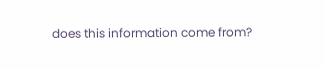does this information come from?